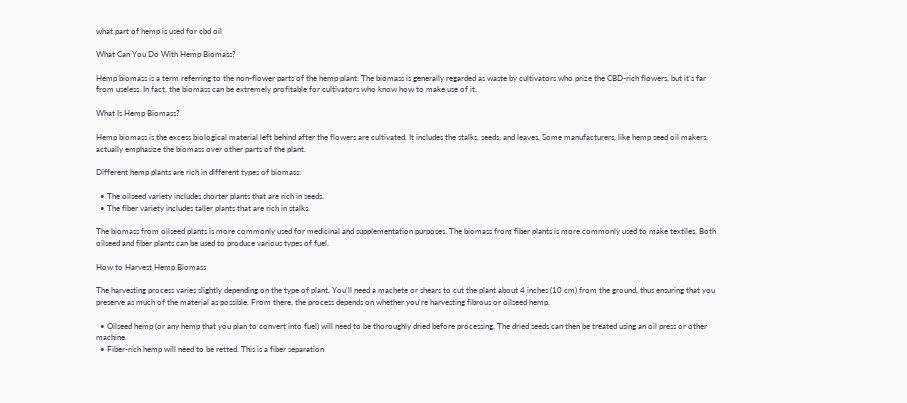what part of hemp is used for cbd oil

What Can You Do With Hemp Biomass?

Hemp biomass is a term referring to the non-flower parts of the hemp plant. The biomass is generally regarded as waste by cultivators who prize the CBD-rich flowers, but it’s far from useless. In fact, the biomass can be extremely profitable for cultivators who know how to make use of it.

What Is Hemp Biomass?

Hemp biomass is the excess biological material left behind after the flowers are cultivated. It includes the stalks, seeds, and leaves. Some manufacturers, like hemp seed oil makers, actually emphasize the biomass over other parts of the plant.

Different hemp plants are rich in different types of biomass:

  • The oilseed variety includes shorter plants that are rich in seeds.
  • The fiber variety includes taller plants that are rich in stalks.

The biomass from oilseed plants is more commonly used for medicinal and supplementation purposes. The biomass from fiber plants is more commonly used to make textiles. Both oilseed and fiber plants can be used to produce various types of fuel.

How to Harvest Hemp Biomass

The harvesting process varies slightly depending on the type of plant. You’ll need a machete or shears to cut the plant about 4 inches (10 cm) from the ground, thus ensuring that you preserve as much of the material as possible. From there, the process depends on whether you’re harvesting fibrous or oilseed hemp.

  • Oilseed hemp (or any hemp that you plan to convert into fuel) will need to be thoroughly dried before processing. The dried seeds can then be treated using an oil press or other machine.
  • Fiber-rich hemp will need to be retted. This is a fiber separation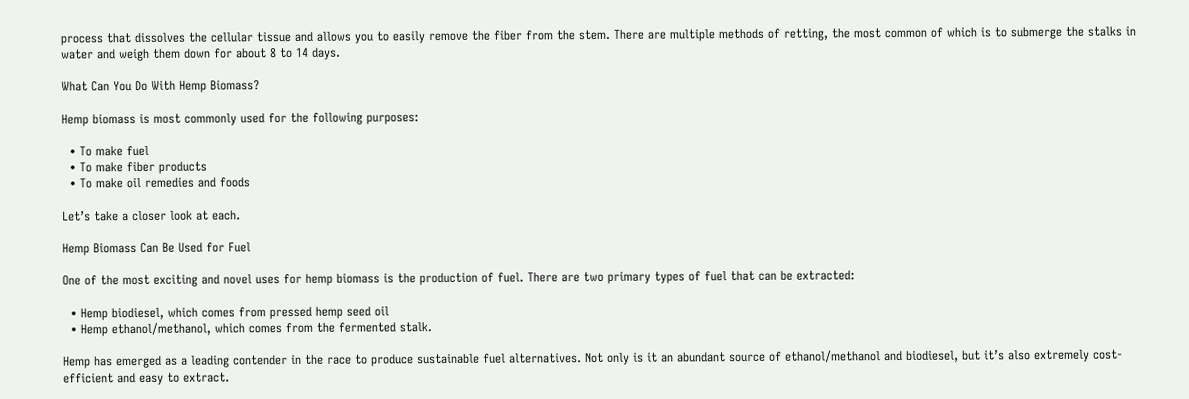process that dissolves the cellular tissue and allows you to easily remove the fiber from the stem. There are multiple methods of retting, the most common of which is to submerge the stalks in water and weigh them down for about 8 to 14 days.

What Can You Do With Hemp Biomass?

Hemp biomass is most commonly used for the following purposes:

  • To make fuel
  • To make fiber products
  • To make oil remedies and foods

Let’s take a closer look at each.

Hemp Biomass Can Be Used for Fuel

One of the most exciting and novel uses for hemp biomass is the production of fuel. There are two primary types of fuel that can be extracted:

  • Hemp biodiesel, which comes from pressed hemp seed oil
  • Hemp ethanol/methanol, which comes from the fermented stalk.

Hemp has emerged as a leading contender in the race to produce sustainable fuel alternatives. Not only is it an abundant source of ethanol/methanol and biodiesel, but it’s also extremely cost-efficient and easy to extract.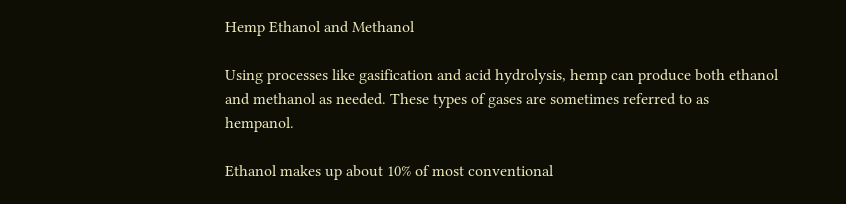Hemp Ethanol and Methanol

Using processes like gasification and acid hydrolysis, hemp can produce both ethanol and methanol as needed. These types of gases are sometimes referred to as hempanol.

Ethanol makes up about 10% of most conventional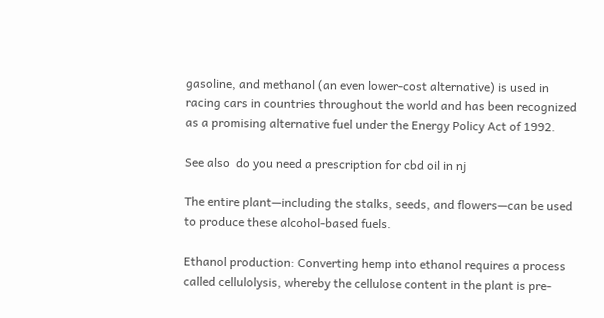gasoline, and methanol (an even lower-cost alternative) is used in racing cars in countries throughout the world and has been recognized as a promising alternative fuel under the Energy Policy Act of 1992.

See also  do you need a prescription for cbd oil in nj

The entire plant—including the stalks, seeds, and flowers—can be used to produce these alcohol-based fuels.

Ethanol production: Converting hemp into ethanol requires a process called cellulolysis, whereby the cellulose content in the plant is pre-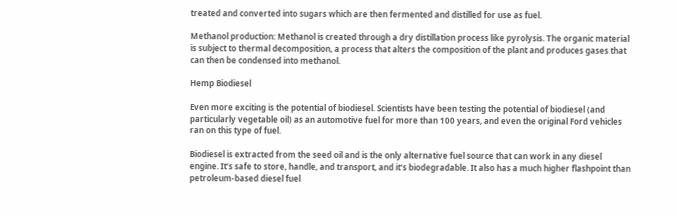treated and converted into sugars which are then fermented and distilled for use as fuel.

Methanol production: Methanol is created through a dry distillation process like pyrolysis. The organic material is subject to thermal decomposition, a process that alters the composition of the plant and produces gases that can then be condensed into methanol.

Hemp Biodiesel

Even more exciting is the potential of biodiesel. Scientists have been testing the potential of biodiesel (and particularly vegetable oil) as an automotive fuel for more than 100 years, and even the original Ford vehicles ran on this type of fuel.

Biodiesel is extracted from the seed oil and is the only alternative fuel source that can work in any diesel engine. It’s safe to store, handle, and transport, and it’s biodegradable. It also has a much higher flashpoint than petroleum-based diesel fuel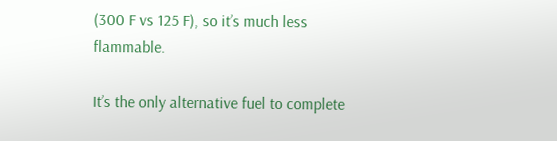(300 F vs 125 F), so it’s much less flammable.

It’s the only alternative fuel to complete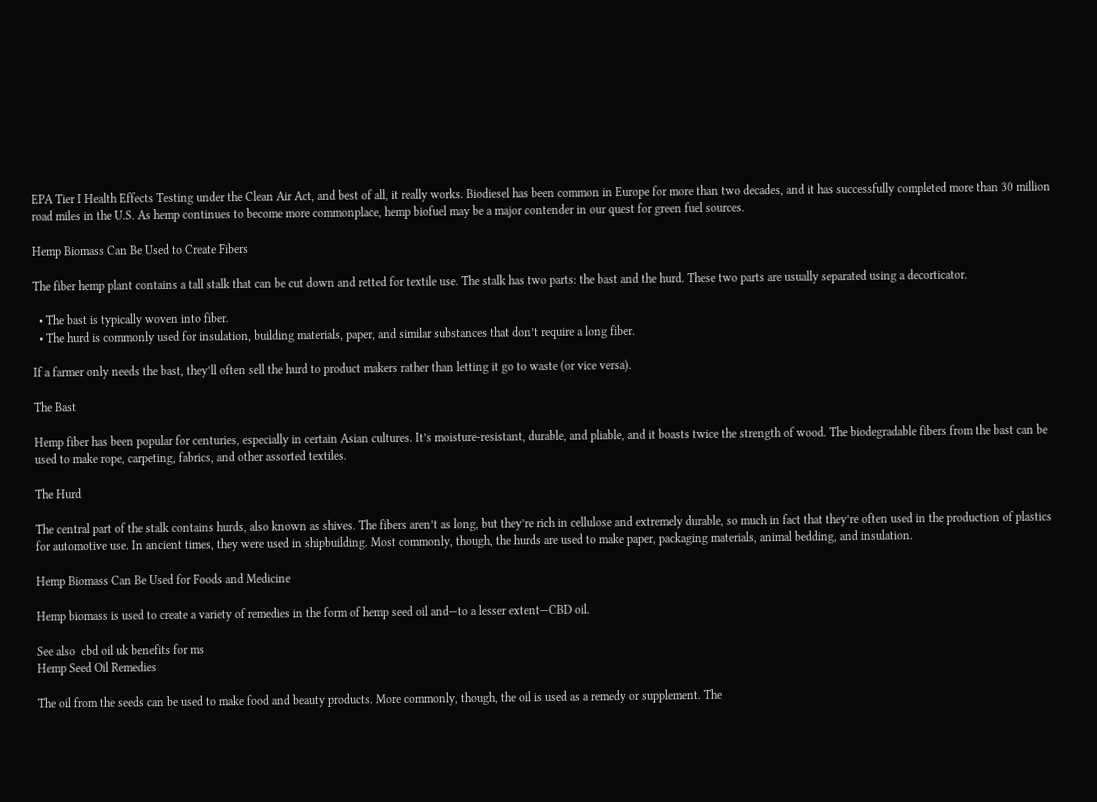EPA Tier I Health Effects Testing under the Clean Air Act, and best of all, it really works. Biodiesel has been common in Europe for more than two decades, and it has successfully completed more than 30 million road miles in the U.S. As hemp continues to become more commonplace, hemp biofuel may be a major contender in our quest for green fuel sources.

Hemp Biomass Can Be Used to Create Fibers

The fiber hemp plant contains a tall stalk that can be cut down and retted for textile use. The stalk has two parts: the bast and the hurd. These two parts are usually separated using a decorticator.

  • The bast is typically woven into fiber.
  • The hurd is commonly used for insulation, building materials, paper, and similar substances that don’t require a long fiber.

If a farmer only needs the bast, they’ll often sell the hurd to product makers rather than letting it go to waste (or vice versa).

The Bast

Hemp fiber has been popular for centuries, especially in certain Asian cultures. It’s moisture-resistant, durable, and pliable, and it boasts twice the strength of wood. The biodegradable fibers from the bast can be used to make rope, carpeting, fabrics, and other assorted textiles.

The Hurd

The central part of the stalk contains hurds, also known as shives. The fibers aren’t as long, but they’re rich in cellulose and extremely durable, so much in fact that they’re often used in the production of plastics for automotive use. In ancient times, they were used in shipbuilding. Most commonly, though, the hurds are used to make paper, packaging materials, animal bedding, and insulation.

Hemp Biomass Can Be Used for Foods and Medicine

Hemp biomass is used to create a variety of remedies in the form of hemp seed oil and—to a lesser extent—CBD oil.

See also  cbd oil uk benefits for ms
Hemp Seed Oil Remedies

The oil from the seeds can be used to make food and beauty products. More commonly, though, the oil is used as a remedy or supplement. The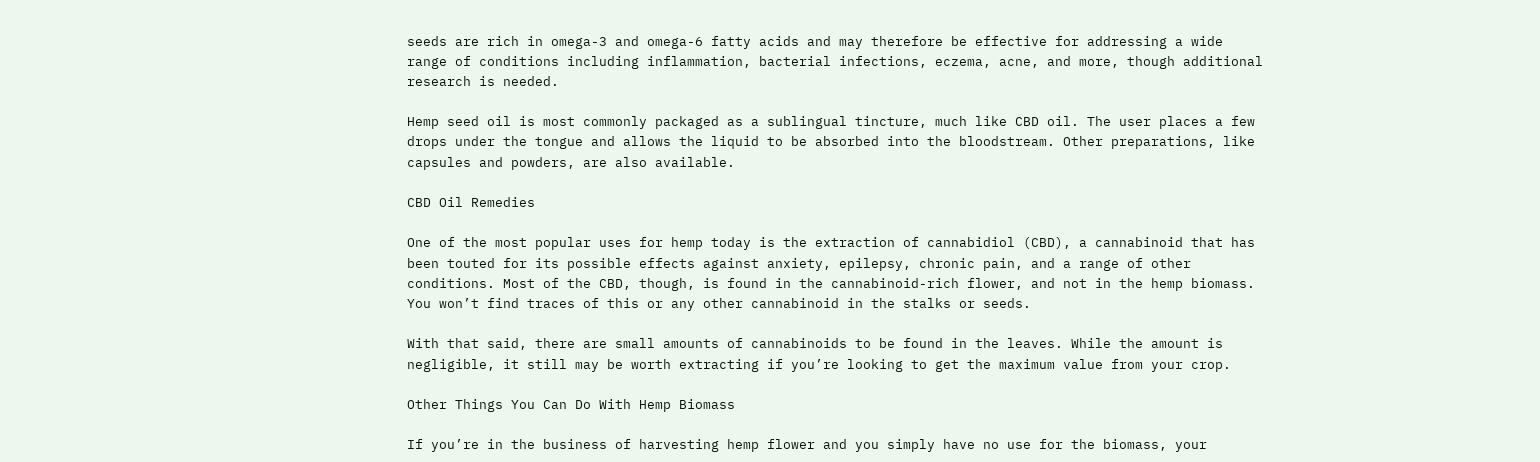seeds are rich in omega-3 and omega-6 fatty acids and may therefore be effective for addressing a wide range of conditions including inflammation, bacterial infections, eczema, acne, and more, though additional research is needed.

Hemp seed oil is most commonly packaged as a sublingual tincture, much like CBD oil. The user places a few drops under the tongue and allows the liquid to be absorbed into the bloodstream. Other preparations, like capsules and powders, are also available.

CBD Oil Remedies

One of the most popular uses for hemp today is the extraction of cannabidiol (CBD), a cannabinoid that has been touted for its possible effects against anxiety, epilepsy, chronic pain, and a range of other conditions. Most of the CBD, though, is found in the cannabinoid-rich flower, and not in the hemp biomass. You won’t find traces of this or any other cannabinoid in the stalks or seeds.

With that said, there are small amounts of cannabinoids to be found in the leaves. While the amount is negligible, it still may be worth extracting if you’re looking to get the maximum value from your crop.

Other Things You Can Do With Hemp Biomass

If you’re in the business of harvesting hemp flower and you simply have no use for the biomass, your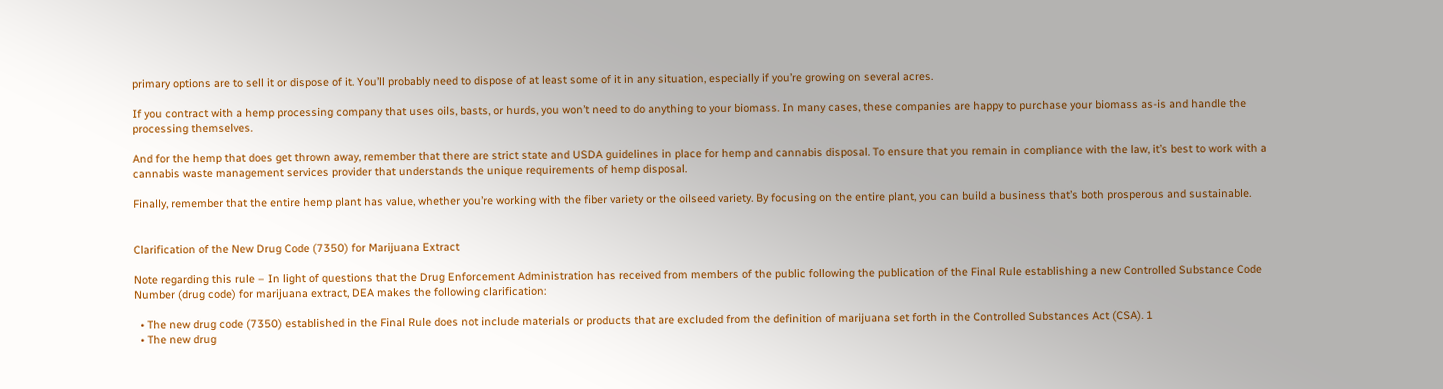primary options are to sell it or dispose of it. You’ll probably need to dispose of at least some of it in any situation, especially if you’re growing on several acres.

If you contract with a hemp processing company that uses oils, basts, or hurds, you won’t need to do anything to your biomass. In many cases, these companies are happy to purchase your biomass as-is and handle the processing themselves.

And for the hemp that does get thrown away, remember that there are strict state and USDA guidelines in place for hemp and cannabis disposal. To ensure that you remain in compliance with the law, it’s best to work with a cannabis waste management services provider that understands the unique requirements of hemp disposal.

Finally, remember that the entire hemp plant has value, whether you’re working with the fiber variety or the oilseed variety. By focusing on the entire plant, you can build a business that’s both prosperous and sustainable.


Clarification of the New Drug Code (7350) for Marijuana Extract

Note regarding this rule – In light of questions that the Drug Enforcement Administration has received from members of the public following the publication of the Final Rule establishing a new Controlled Substance Code Number (drug code) for marijuana extract, DEA makes the following clarification:

  • The new drug code (7350) established in the Final Rule does not include materials or products that are excluded from the definition of marijuana set forth in the Controlled Substances Act (CSA). 1
  • The new drug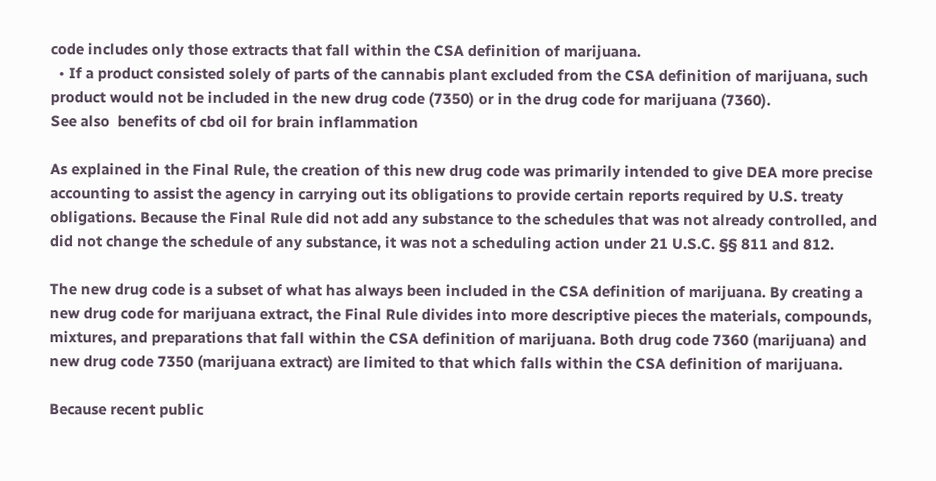code includes only those extracts that fall within the CSA definition of marijuana.
  • If a product consisted solely of parts of the cannabis plant excluded from the CSA definition of marijuana, such product would not be included in the new drug code (7350) or in the drug code for marijuana (7360).
See also  benefits of cbd oil for brain inflammation

As explained in the Final Rule, the creation of this new drug code was primarily intended to give DEA more precise accounting to assist the agency in carrying out its obligations to provide certain reports required by U.S. treaty obligations. Because the Final Rule did not add any substance to the schedules that was not already controlled, and did not change the schedule of any substance, it was not a scheduling action under 21 U.S.C. §§ 811 and 812.

The new drug code is a subset of what has always been included in the CSA definition of marijuana. By creating a new drug code for marijuana extract, the Final Rule divides into more descriptive pieces the materials, compounds, mixtures, and preparations that fall within the CSA definition of marijuana. Both drug code 7360 (marijuana) and new drug code 7350 (marijuana extract) are limited to that which falls within the CSA definition of marijuana.

Because recent public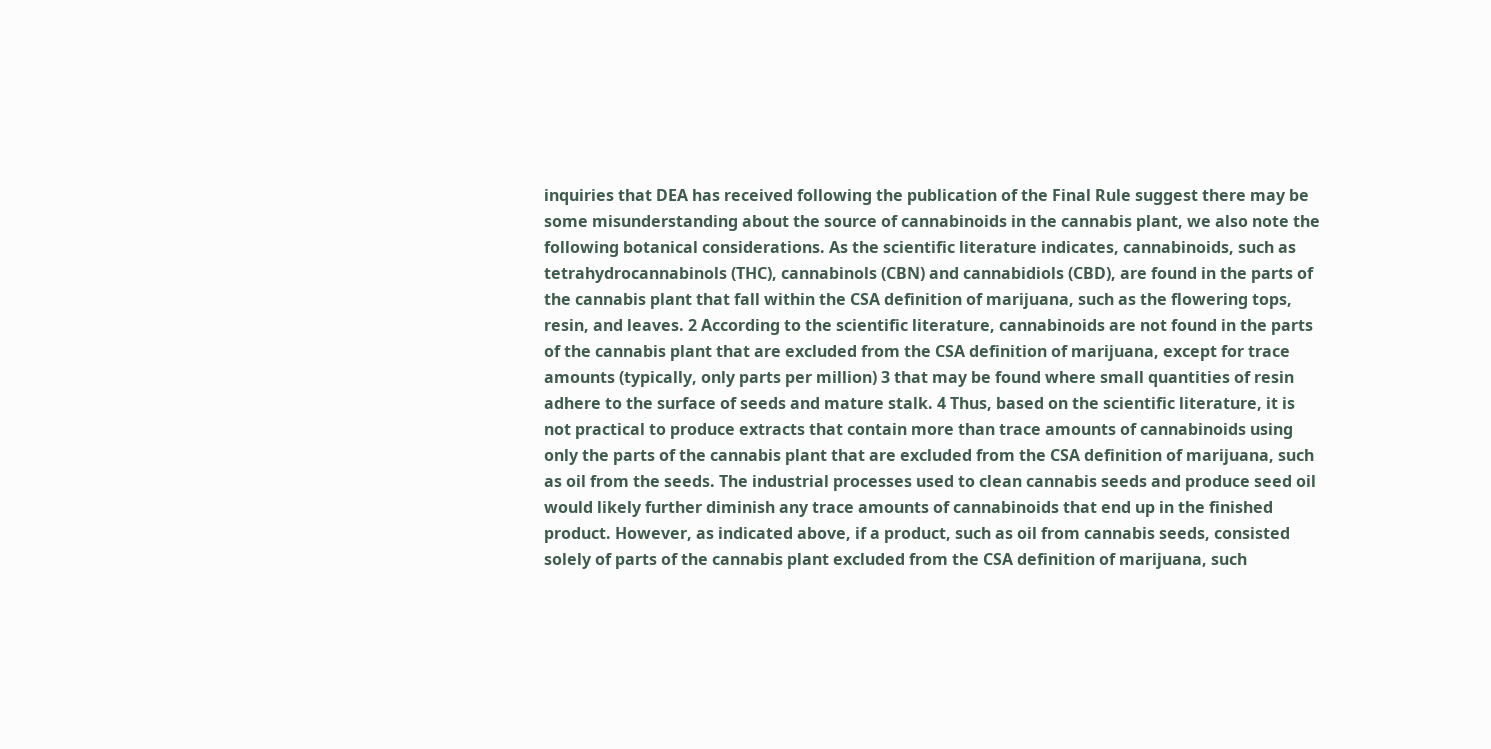inquiries that DEA has received following the publication of the Final Rule suggest there may be some misunderstanding about the source of cannabinoids in the cannabis plant, we also note the following botanical considerations. As the scientific literature indicates, cannabinoids, such as tetrahydrocannabinols (THC), cannabinols (CBN) and cannabidiols (CBD), are found in the parts of the cannabis plant that fall within the CSA definition of marijuana, such as the flowering tops, resin, and leaves. 2 According to the scientific literature, cannabinoids are not found in the parts of the cannabis plant that are excluded from the CSA definition of marijuana, except for trace amounts (typically, only parts per million) 3 that may be found where small quantities of resin adhere to the surface of seeds and mature stalk. 4 Thus, based on the scientific literature, it is not practical to produce extracts that contain more than trace amounts of cannabinoids using only the parts of the cannabis plant that are excluded from the CSA definition of marijuana, such as oil from the seeds. The industrial processes used to clean cannabis seeds and produce seed oil would likely further diminish any trace amounts of cannabinoids that end up in the finished product. However, as indicated above, if a product, such as oil from cannabis seeds, consisted solely of parts of the cannabis plant excluded from the CSA definition of marijuana, such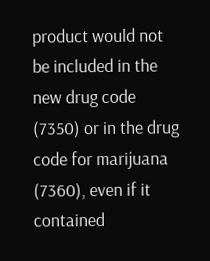product would not be included in the new drug code (7350) or in the drug code for marijuana (7360), even if it contained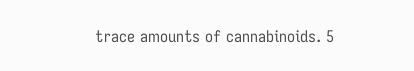trace amounts of cannabinoids. 5